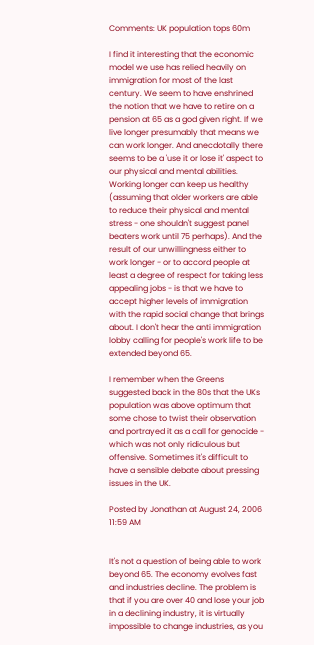Comments: UK population tops 60m

I find it interesting that the economic model we use has relied heavily on immigration for most of the last century. We seem to have enshrined the notion that we have to retire on a pension at 65 as a god given right. If we live longer presumably that means we can work longer. And anecdotally there seems to be a 'use it or lose it' aspect to our physical and mental abilities. Working longer can keep us healthy (assuming that older workers are able to reduce their physical and mental stress - one shouldn't suggest panel beaters work until 75 perhaps). And the result of our unwillingness either to work longer - or to accord people at least a degree of respect for taking less appealing jobs - is that we have to accept higher levels of immigration with the rapid social change that brings about. I don't hear the anti immigration lobby calling for people's work life to be extended beyond 65.

I remember when the Greens suggested back in the 80s that the UKs population was above optimum that some chose to twist their observation and portrayed it as a call for genocide - which was not only ridiculous but offensive. Sometimes it's difficult to have a sensible debate about pressing issues in the UK.

Posted by Jonathan at August 24, 2006 11:59 AM


It's not a question of being able to work beyond 65. The economy evolves fast and industries decline. The problem is that if you are over 40 and lose your job in a declining industry, it is virtually impossible to change industries, as you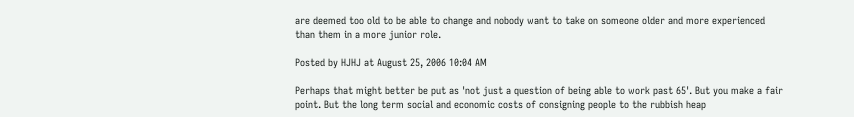are deemed too old to be able to change and nobody want to take on someone older and more experienced than them in a more junior role.

Posted by HJHJ at August 25, 2006 10:04 AM

Perhaps that might better be put as 'not just a question of being able to work past 65'. But you make a fair point. But the long term social and economic costs of consigning people to the rubbish heap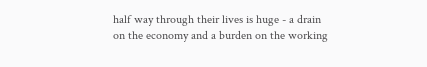half way through their lives is huge - a drain on the economy and a burden on the working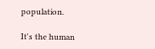population.

It's the human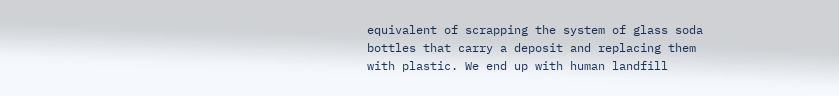equivalent of scrapping the system of glass soda bottles that carry a deposit and replacing them with plastic. We end up with human landfill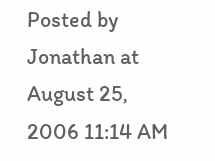Posted by Jonathan at August 25, 2006 11:14 AM